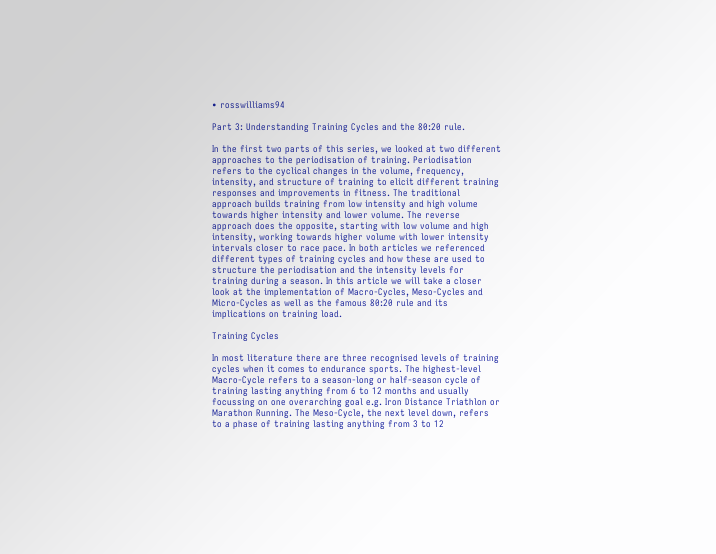• rosswilliams94

Part 3: Understanding Training Cycles and the 80:20 rule.

In the first two parts of this series, we looked at two different approaches to the periodisation of training. Periodisation refers to the cyclical changes in the volume, frequency, intensity, and structure of training to elicit different training responses and improvements in fitness. The traditional approach builds training from low intensity and high volume towards higher intensity and lower volume. The reverse approach does the opposite, starting with low volume and high intensity, working towards higher volume with lower intensity intervals closer to race pace. In both articles we referenced different types of training cycles and how these are used to structure the periodisation and the intensity levels for training during a season. In this article we will take a closer look at the implementation of Macro-Cycles, Meso-Cycles and Micro-Cycles as well as the famous 80:20 rule and its implications on training load.

Training Cycles

In most literature there are three recognised levels of training cycles when it comes to endurance sports. The highest-level Macro-Cycle refers to a season-long or half-season cycle of training lasting anything from 6 to 12 months and usually focussing on one overarching goal e.g. Iron Distance Triathlon or Marathon Running. The Meso-Cycle, the next level down, refers to a phase of training lasting anything from 3 to 12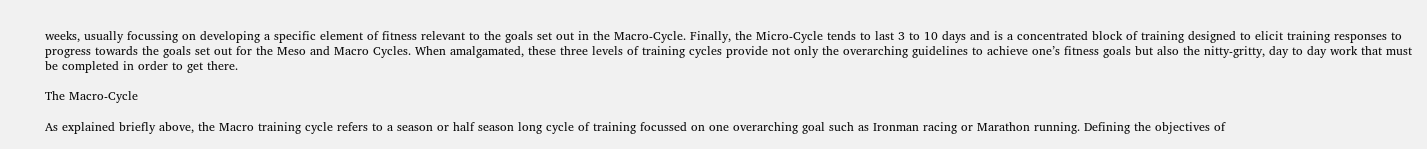weeks, usually focussing on developing a specific element of fitness relevant to the goals set out in the Macro-Cycle. Finally, the Micro-Cycle tends to last 3 to 10 days and is a concentrated block of training designed to elicit training responses to progress towards the goals set out for the Meso and Macro Cycles. When amalgamated, these three levels of training cycles provide not only the overarching guidelines to achieve one’s fitness goals but also the nitty-gritty, day to day work that must be completed in order to get there.

The Macro-Cycle

As explained briefly above, the Macro training cycle refers to a season or half season long cycle of training focussed on one overarching goal such as Ironman racing or Marathon running. Defining the objectives of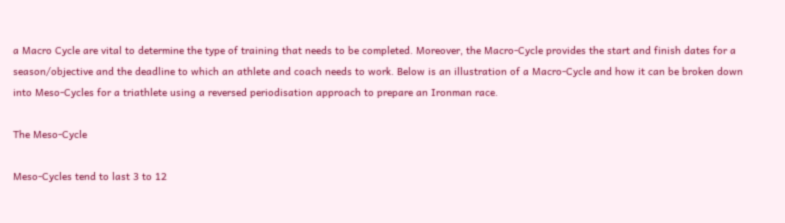a Macro Cycle are vital to determine the type of training that needs to be completed. Moreover, the Macro-Cycle provides the start and finish dates for a season/objective and the deadline to which an athlete and coach needs to work. Below is an illustration of a Macro-Cycle and how it can be broken down into Meso-Cycles for a triathlete using a reversed periodisation approach to prepare an Ironman race.

The Meso-Cycle

Meso-Cycles tend to last 3 to 12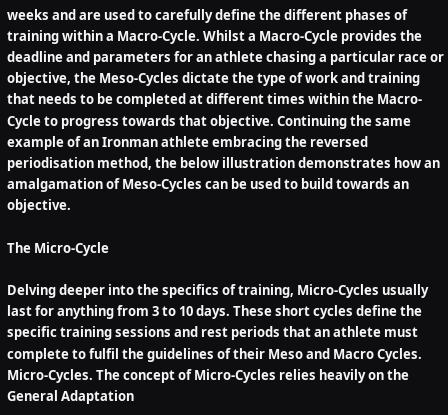weeks and are used to carefully define the different phases of training within a Macro-Cycle. Whilst a Macro-Cycle provides the deadline and parameters for an athlete chasing a particular race or objective, the Meso-Cycles dictate the type of work and training that needs to be completed at different times within the Macro-Cycle to progress towards that objective. Continuing the same example of an Ironman athlete embracing the reversed periodisation method, the below illustration demonstrates how an amalgamation of Meso-Cycles can be used to build towards an objective.

The Micro-Cycle

Delving deeper into the specifics of training, Micro-Cycles usually last for anything from 3 to 10 days. These short cycles define the specific training sessions and rest periods that an athlete must complete to fulfil the guidelines of their Meso and Macro Cycles. Micro-Cycles. The concept of Micro-Cycles relies heavily on the General Adaptation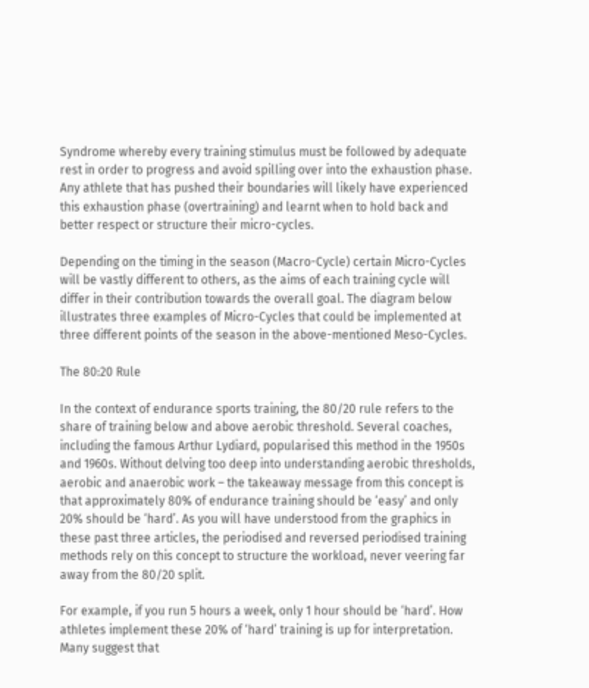Syndrome whereby every training stimulus must be followed by adequate rest in order to progress and avoid spilling over into the exhaustion phase. Any athlete that has pushed their boundaries will likely have experienced this exhaustion phase (overtraining) and learnt when to hold back and better respect or structure their micro-cycles.

Depending on the timing in the season (Macro-Cycle) certain Micro-Cycles will be vastly different to others, as the aims of each training cycle will differ in their contribution towards the overall goal. The diagram below illustrates three examples of Micro-Cycles that could be implemented at three different points of the season in the above-mentioned Meso-Cycles.

The 80:20 Rule

In the context of endurance sports training, the 80/20 rule refers to the share of training below and above aerobic threshold. Several coaches, including the famous Arthur Lydiard, popularised this method in the 1950s and 1960s. Without delving too deep into understanding aerobic thresholds, aerobic and anaerobic work – the takeaway message from this concept is that approximately 80% of endurance training should be ‘easy’ and only 20% should be ‘hard’. As you will have understood from the graphics in these past three articles, the periodised and reversed periodised training methods rely on this concept to structure the workload, never veering far away from the 80/20 split.

For example, if you run 5 hours a week, only 1 hour should be ‘hard’. How athletes implement these 20% of ‘hard’ training is up for interpretation. Many suggest that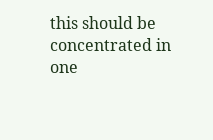this should be concentrated in one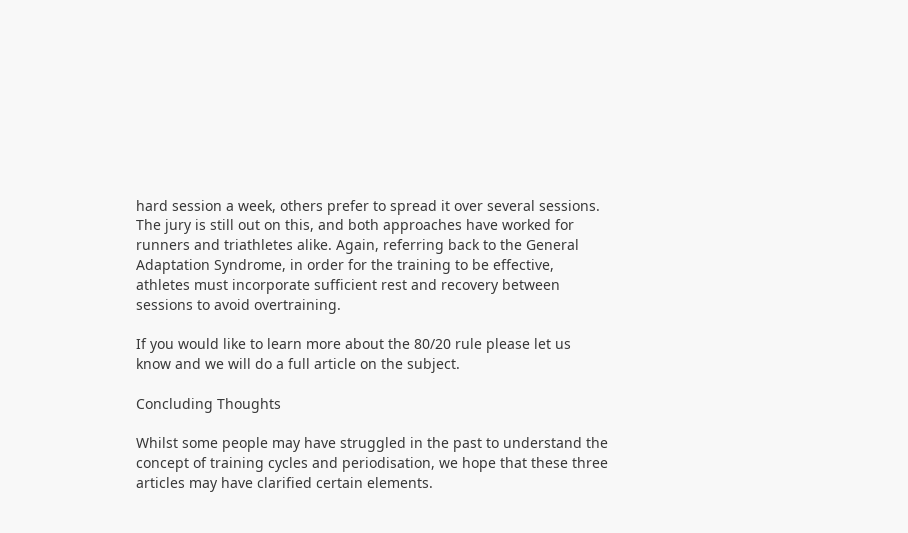hard session a week, others prefer to spread it over several sessions. The jury is still out on this, and both approaches have worked for runners and triathletes alike. Again, referring back to the General Adaptation Syndrome, in order for the training to be effective, athletes must incorporate sufficient rest and recovery between sessions to avoid overtraining.

If you would like to learn more about the 80/20 rule please let us know and we will do a full article on the subject.

Concluding Thoughts

Whilst some people may have struggled in the past to understand the concept of training cycles and periodisation, we hope that these three articles may have clarified certain elements.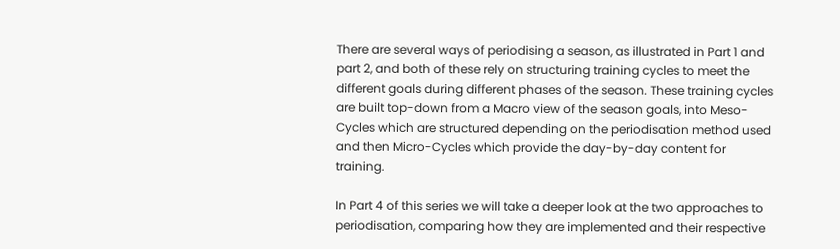There are several ways of periodising a season, as illustrated in Part 1 and part 2, and both of these rely on structuring training cycles to meet the different goals during different phases of the season. These training cycles are built top-down from a Macro view of the season goals, into Meso-Cycles which are structured depending on the periodisation method used and then Micro-Cycles which provide the day-by-day content for training.

In Part 4 of this series we will take a deeper look at the two approaches to periodisation, comparing how they are implemented and their respective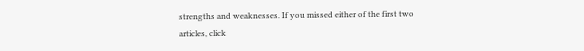strengths and weaknesses. If you missed either of the first two articles, click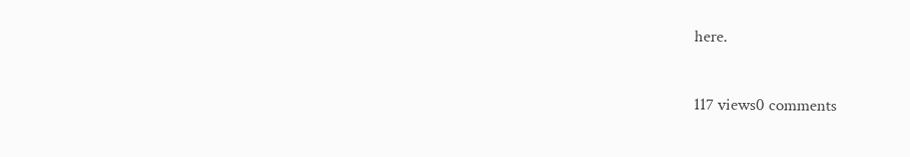here.

117 views0 comments